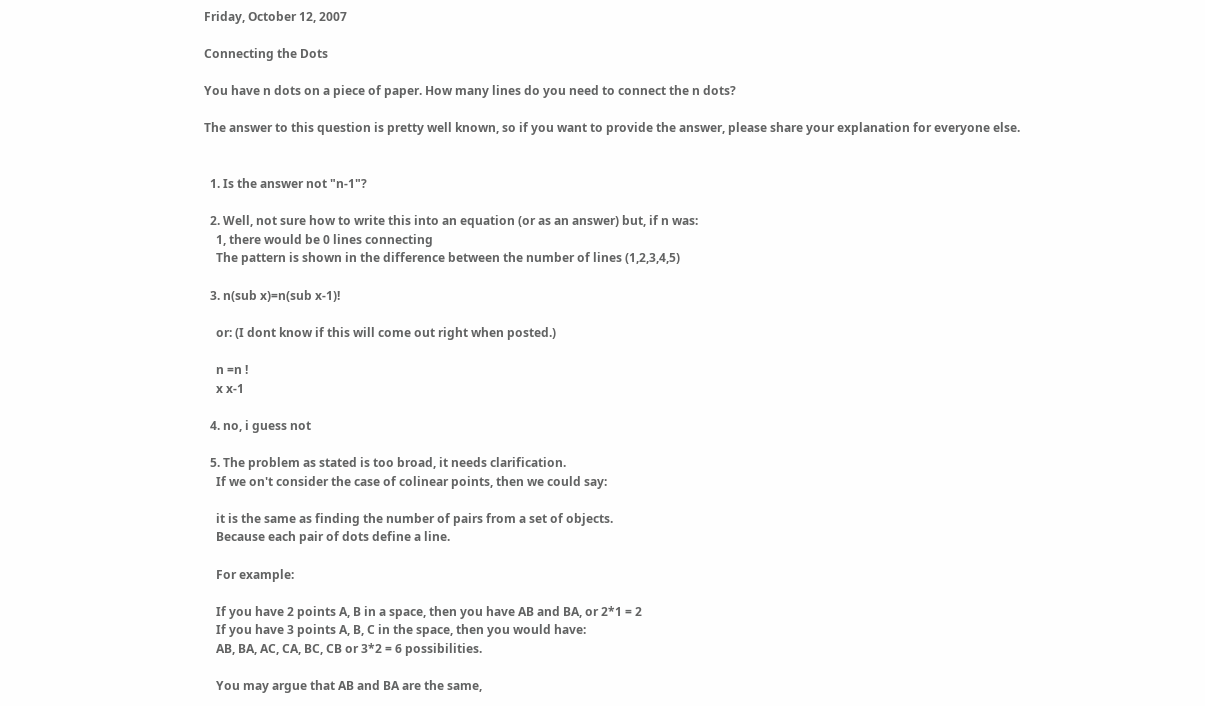Friday, October 12, 2007

Connecting the Dots

You have n dots on a piece of paper. How many lines do you need to connect the n dots?

The answer to this question is pretty well known, so if you want to provide the answer, please share your explanation for everyone else.


  1. Is the answer not "n-1"?

  2. Well, not sure how to write this into an equation (or as an answer) but, if n was:
    1, there would be 0 lines connecting
    The pattern is shown in the difference between the number of lines (1,2,3,4,5)

  3. n(sub x)=n(sub x-1)!

    or: (I dont know if this will come out right when posted.)

    n =n !
    x x-1

  4. no, i guess not

  5. The problem as stated is too broad, it needs clarification.
    If we on't consider the case of colinear points, then we could say:

    it is the same as finding the number of pairs from a set of objects.
    Because each pair of dots define a line.

    For example:

    If you have 2 points A, B in a space, then you have AB and BA, or 2*1 = 2
    If you have 3 points A, B, C in the space, then you would have:
    AB, BA, AC, CA, BC, CB or 3*2 = 6 possibilities.

    You may argue that AB and BA are the same,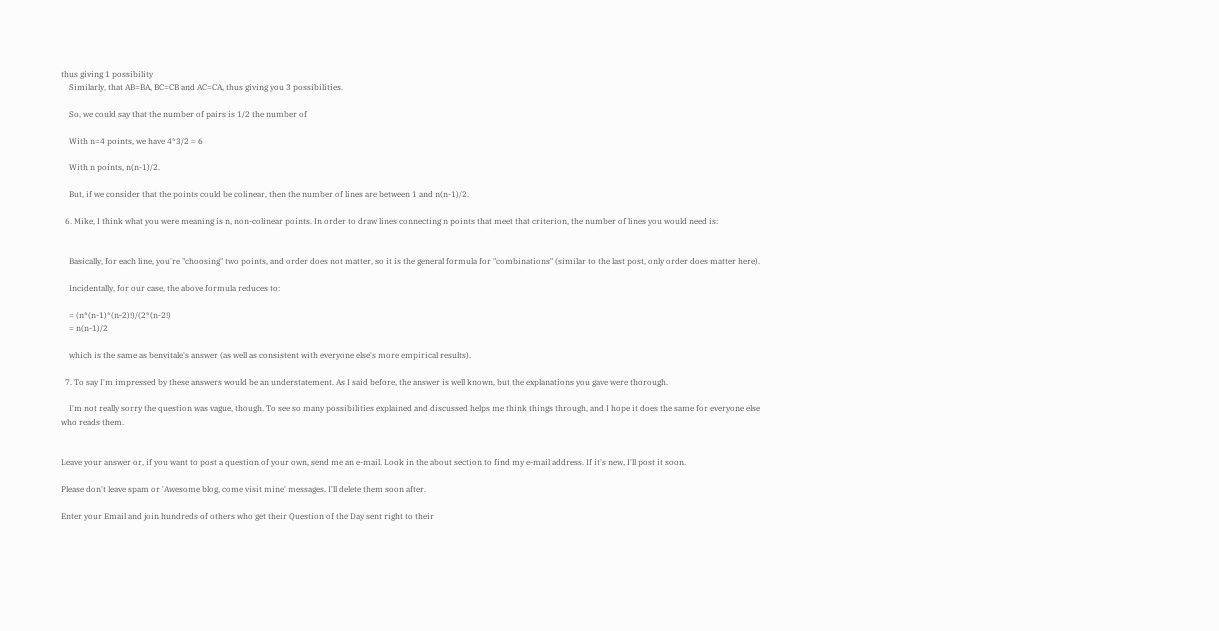thus giving 1 possibility
    Similarly, that AB=BA, BC=CB and AC=CA, thus giving you 3 possibilities.

    So, we could say that the number of pairs is 1/2 the number of

    With n=4 points, we have 4*3/2 = 6

    With n points, n(n-1)/2.

    But, if we consider that the points could be colinear, then the number of lines are between 1 and n(n-1)/2.

  6. Mike, I think what you were meaning is n, non-colinear points. In order to draw lines connecting n points that meet that criterion, the number of lines you would need is:


    Basically, for each line, you're "choosing" two points, and order does not matter, so it is the general formula for "combinations" (similar to the last post, only order does matter here).

    Incidentally, for our case, the above formula reduces to:

    = (n*(n-1)*(n-2)!)/(2*(n-2!)
    = n(n-1)/2

    which is the same as benvitale's answer (as well as consistent with everyone else's more empirical results).

  7. To say I'm impressed by these answers would be an understatement. As I said before, the answer is well known, but the explanations you gave were thorough.

    I'm not really sorry the question was vague, though. To see so many possibilities explained and discussed helps me think things through, and I hope it does the same for everyone else who reads them.


Leave your answer or, if you want to post a question of your own, send me an e-mail. Look in the about section to find my e-mail address. If it's new, I'll post it soon.

Please don't leave spam or 'Awesome blog, come visit mine' messages. I'll delete them soon after.

Enter your Email and join hundreds of others who get their Question of the Day sent right to their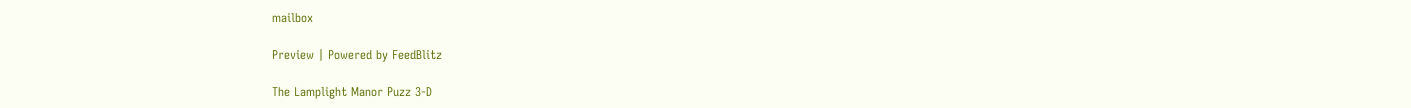mailbox

Preview | Powered by FeedBlitz

The Lamplight Manor Puzz 3-D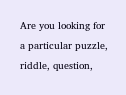Are you looking for a particular puzzle, riddle, question,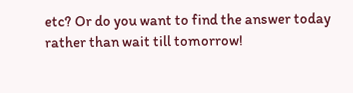etc? Or do you want to find the answer today rather than wait till tomorrow!